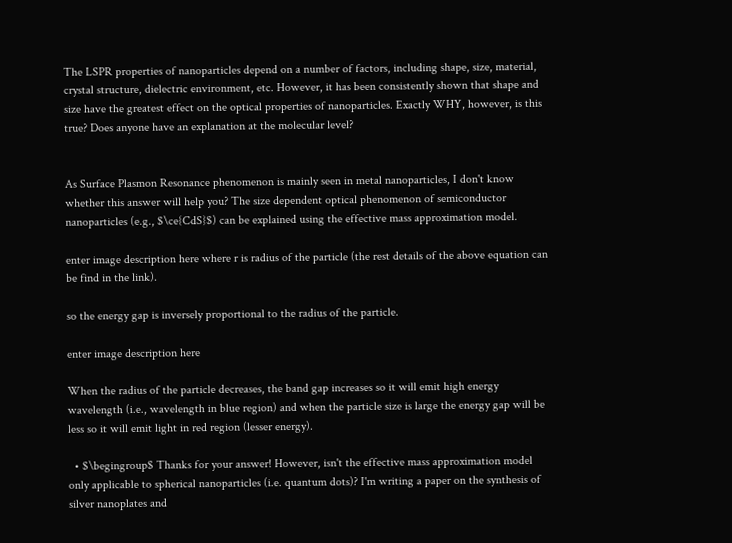The LSPR properties of nanoparticles depend on a number of factors, including shape, size, material, crystal structure, dielectric environment, etc. However, it has been consistently shown that shape and size have the greatest effect on the optical properties of nanoparticles. Exactly WHY, however, is this true? Does anyone have an explanation at the molecular level?


As Surface Plasmon Resonance phenomenon is mainly seen in metal nanoparticles, I don't know whether this answer will help you? The size dependent optical phenomenon of semiconductor nanoparticles (e.g., $\ce{CdS}$) can be explained using the effective mass approximation model.

enter image description here where r is radius of the particle (the rest details of the above equation can be find in the link).

so the energy gap is inversely proportional to the radius of the particle.

enter image description here

When the radius of the particle decreases, the band gap increases so it will emit high energy wavelength (i.e., wavelength in blue region) and when the particle size is large the energy gap will be less so it will emit light in red region (lesser energy).

  • $\begingroup$ Thanks for your answer! However, isn't the effective mass approximation model only applicable to spherical nanoparticles (i.e. quantum dots)? I'm writing a paper on the synthesis of silver nanoplates and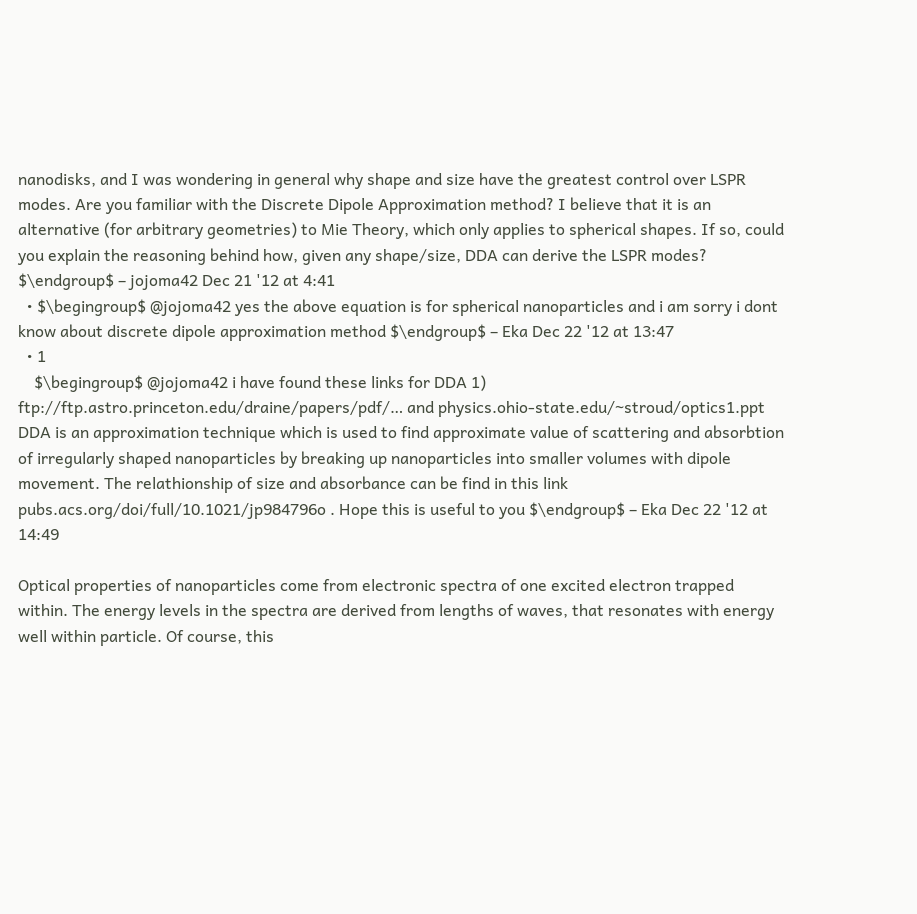nanodisks, and I was wondering in general why shape and size have the greatest control over LSPR modes. Are you familiar with the Discrete Dipole Approximation method? I believe that it is an alternative (for arbitrary geometries) to Mie Theory, which only applies to spherical shapes. If so, could you explain the reasoning behind how, given any shape/size, DDA can derive the LSPR modes? $\endgroup$ – jojoma42 Dec 21 '12 at 4:41
  • $\begingroup$ @jojoma42 yes the above equation is for spherical nanoparticles and i am sorry i dont know about discrete dipole approximation method $\endgroup$ – Eka Dec 22 '12 at 13:47
  • 1
    $\begingroup$ @jojoma42 i have found these links for DDA 1) ftp://ftp.astro.princeton.edu/draine/papers/pdf/… and physics.ohio-state.edu/~stroud/optics1.ppt DDA is an approximation technique which is used to find approximate value of scattering and absorbtion of irregularly shaped nanoparticles by breaking up nanoparticles into smaller volumes with dipole movement. The relathionship of size and absorbance can be find in this link pubs.acs.org/doi/full/10.1021/jp984796o . Hope this is useful to you $\endgroup$ – Eka Dec 22 '12 at 14:49

Optical properties of nanoparticles come from electronic spectra of one excited electron trapped within. The energy levels in the spectra are derived from lengths of waves, that resonates with energy well within particle. Of course, this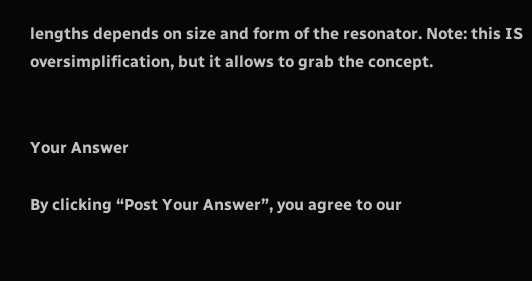lengths depends on size and form of the resonator. Note: this IS oversimplification, but it allows to grab the concept.


Your Answer

By clicking “Post Your Answer”, you agree to our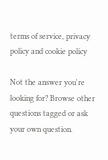terms of service, privacy policy and cookie policy

Not the answer you're looking for? Browse other questions tagged or ask your own question.